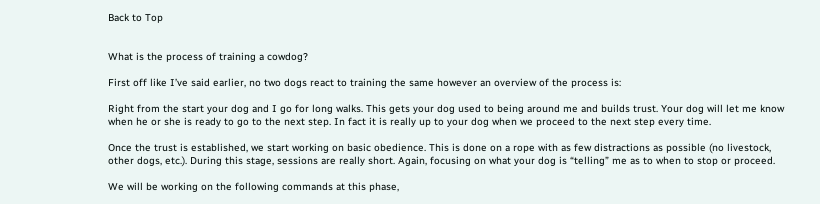Back to Top


What is the process of training a cowdog?

First off like I’ve said earlier, no two dogs react to training the same however an overview of the process is:

Right from the start your dog and I go for long walks. This gets your dog used to being around me and builds trust. Your dog will let me know when he or she is ready to go to the next step. In fact it is really up to your dog when we proceed to the next step every time.

Once the trust is established, we start working on basic obedience. This is done on a rope with as few distractions as possible (no livestock, other dogs, etc.). During this stage, sessions are really short. Again, focusing on what your dog is “telling” me as to when to stop or proceed.

We will be working on the following commands at this phase,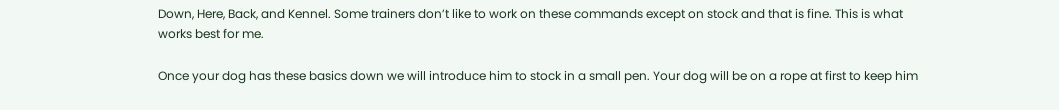Down, Here, Back, and Kennel. Some trainers don’t like to work on these commands except on stock and that is fine. This is what works best for me.

Once your dog has these basics down we will introduce him to stock in a small pen. Your dog will be on a rope at first to keep him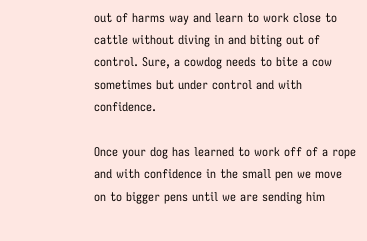out of harms way and learn to work close to cattle without diving in and biting out of control. Sure, a cowdog needs to bite a cow sometimes but under control and with confidence.

Once your dog has learned to work off of a rope and with confidence in the small pen we move on to bigger pens until we are sending him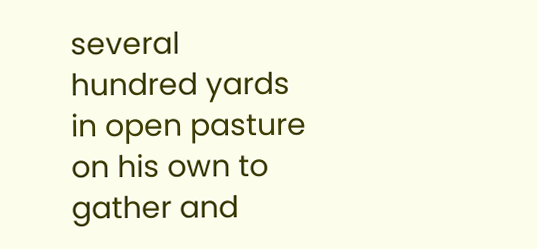several hundred yards in open pasture on his own to gather and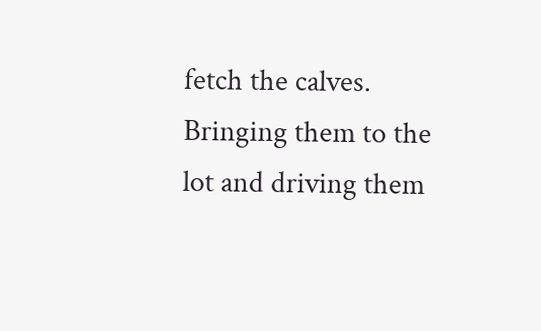fetch the calves. Bringing them to the lot and driving them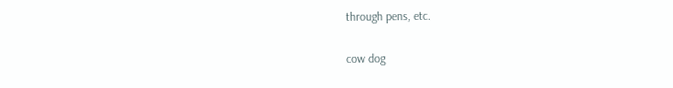through pens, etc.

cow dog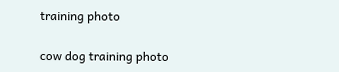training photo

cow dog training photo